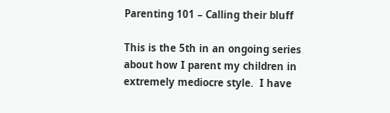Parenting 101 – Calling their bluff

This is the 5th in an ongoing series about how I parent my children in extremely mediocre style.  I have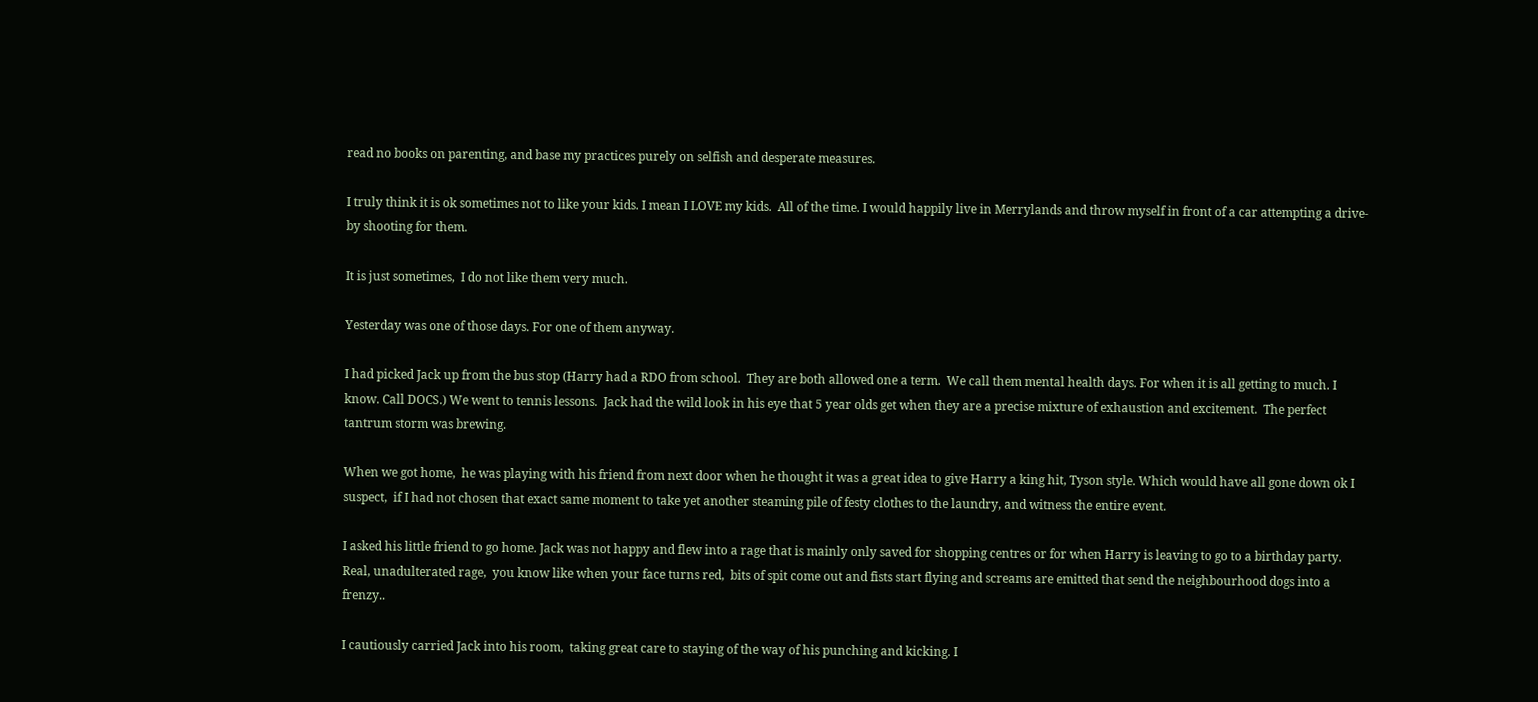read no books on parenting, and base my practices purely on selfish and desperate measures.

I truly think it is ok sometimes not to like your kids. I mean I LOVE my kids.  All of the time. I would happily live in Merrylands and throw myself in front of a car attempting a drive-by shooting for them.

It is just sometimes,  I do not like them very much.

Yesterday was one of those days. For one of them anyway.

I had picked Jack up from the bus stop (Harry had a RDO from school.  They are both allowed one a term.  We call them mental health days. For when it is all getting to much. I know. Call DOCS.) We went to tennis lessons.  Jack had the wild look in his eye that 5 year olds get when they are a precise mixture of exhaustion and excitement.  The perfect tantrum storm was brewing.

When we got home,  he was playing with his friend from next door when he thought it was a great idea to give Harry a king hit, Tyson style. Which would have all gone down ok I suspect,  if I had not chosen that exact same moment to take yet another steaming pile of festy clothes to the laundry, and witness the entire event.

I asked his little friend to go home. Jack was not happy and flew into a rage that is mainly only saved for shopping centres or for when Harry is leaving to go to a birthday party. Real, unadulterated rage,  you know like when your face turns red,  bits of spit come out and fists start flying and screams are emitted that send the neighbourhood dogs into a frenzy..

I cautiously carried Jack into his room,  taking great care to staying of the way of his punching and kicking. I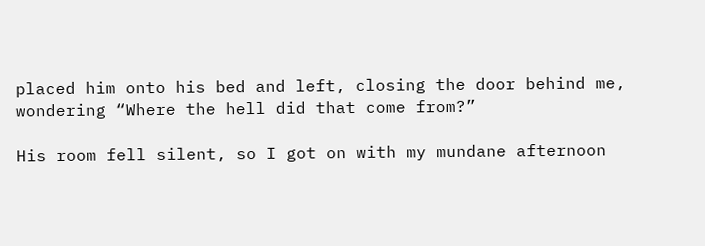placed him onto his bed and left, closing the door behind me, wondering “Where the hell did that come from?”

His room fell silent, so I got on with my mundane afternoon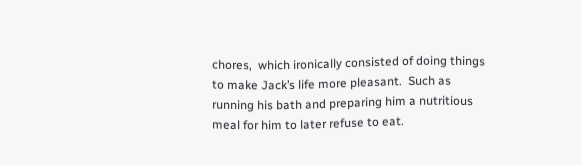chores,  which ironically consisted of doing things to make Jack’s life more pleasant.  Such as running his bath and preparing him a nutritious meal for him to later refuse to eat.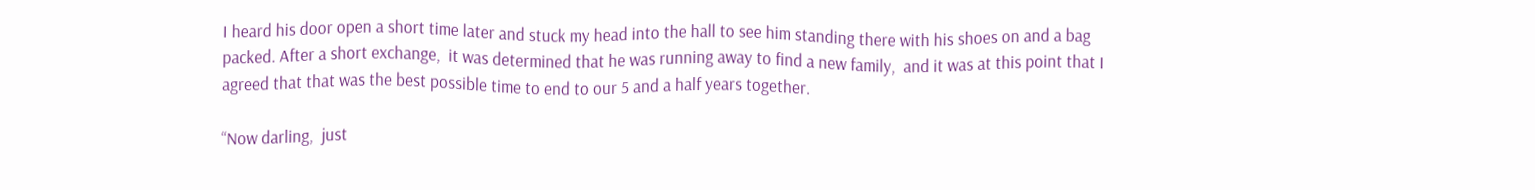I heard his door open a short time later and stuck my head into the hall to see him standing there with his shoes on and a bag packed. After a short exchange,  it was determined that he was running away to find a new family,  and it was at this point that I agreed that that was the best possible time to end to our 5 and a half years together.

“Now darling,  just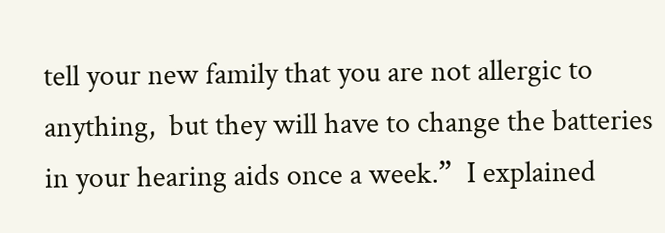tell your new family that you are not allergic to anything,  but they will have to change the batteries in your hearing aids once a week.”  I explained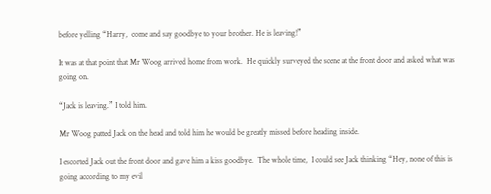before yelling “Harry,  come and say goodbye to your brother. He is leaving!”

It was at that point that Mr Woog arrived home from work.  He quickly surveyed the scene at the front door and asked what was going on.

“Jack is leaving.” I told him.

Mr Woog patted Jack on the head and told him he would be greatly missed before heading inside.

I escorted Jack out the front door and gave him a kiss goodbye.  The whole time,  I could see Jack thinking “Hey, none of this is going according to my evil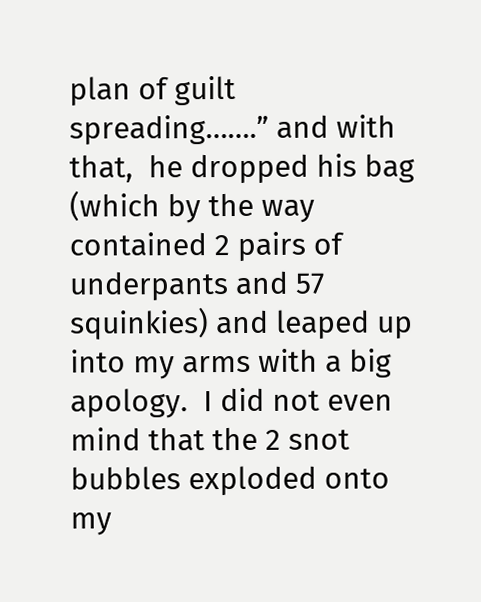plan of guilt spreading…….” and with that,  he dropped his bag (which by the way contained 2 pairs of underpants and 57 squinkies) and leaped up into my arms with a big apology.  I did not even mind that the 2 snot bubbles exploded onto my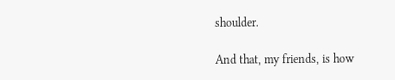shoulder.

And that, my friends, is how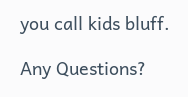you call kids bluff.

Any Questions?